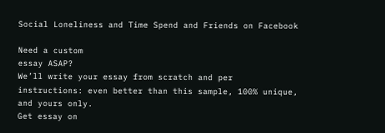Social Loneliness and Time Spend and Friends on Facebook

Need a custom
essay ASAP?
We’ll write your essay from scratch and per instructions: even better than this sample, 100% unique, and yours only.
Get essay on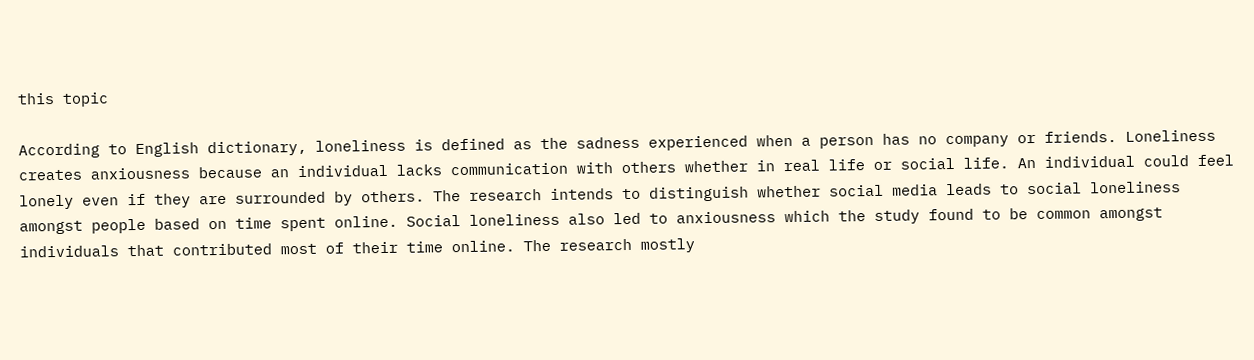this topic

According to English dictionary, loneliness is defined as the sadness experienced when a person has no company or friends. Loneliness creates anxiousness because an individual lacks communication with others whether in real life or social life. An individual could feel lonely even if they are surrounded by others. The research intends to distinguish whether social media leads to social loneliness amongst people based on time spent online. Social loneliness also led to anxiousness which the study found to be common amongst individuals that contributed most of their time online. The research mostly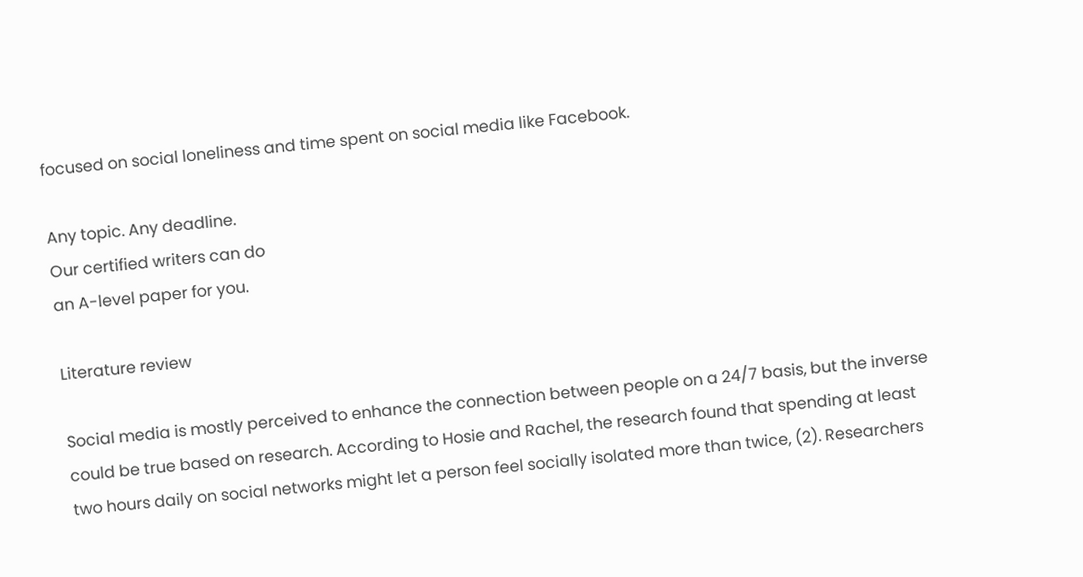focused on social loneliness and time spent on social media like Facebook.

Any topic. Any deadline.
Our certified writers can do
an A-level paper for you.

Literature review

Social media is mostly perceived to enhance the connection between people on a 24/7 basis, but the inverse could be true based on research. According to Hosie and Rachel, the research found that spending at least two hours daily on social networks might let a person feel socially isolated more than twice, (2). Researchers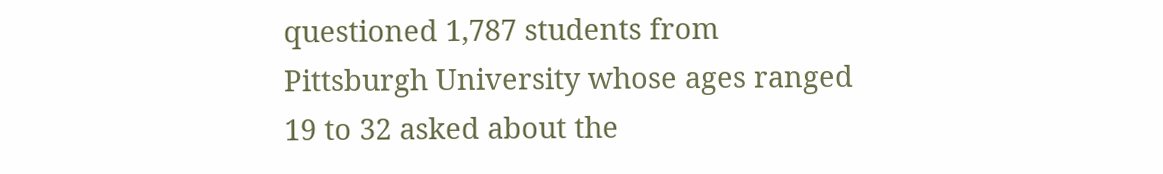questioned 1,787 students from Pittsburgh University whose ages ranged 19 to 32 asked about the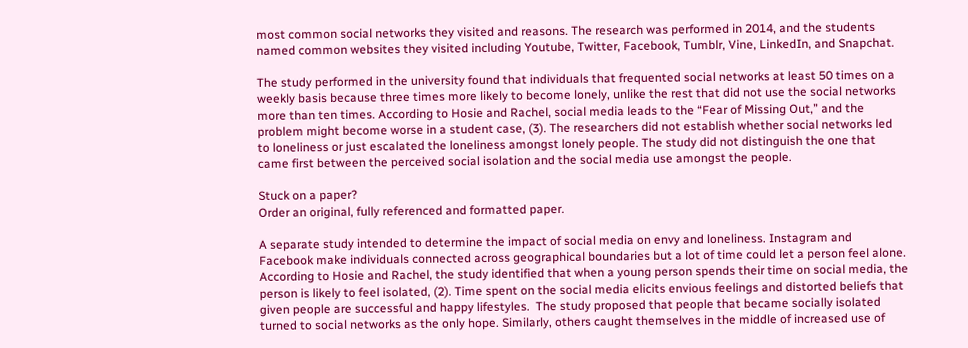most common social networks they visited and reasons. The research was performed in 2014, and the students named common websites they visited including Youtube, Twitter, Facebook, Tumblr, Vine, LinkedIn, and Snapchat.

The study performed in the university found that individuals that frequented social networks at least 50 times on a weekly basis because three times more likely to become lonely, unlike the rest that did not use the social networks more than ten times. According to Hosie and Rachel, social media leads to the “Fear of Missing Out,” and the problem might become worse in a student case, (3). The researchers did not establish whether social networks led to loneliness or just escalated the loneliness amongst lonely people. The study did not distinguish the one that came first between the perceived social isolation and the social media use amongst the people.

Stuck on a paper?
Order an original, fully referenced and formatted paper.

A separate study intended to determine the impact of social media on envy and loneliness. Instagram and Facebook make individuals connected across geographical boundaries but a lot of time could let a person feel alone. According to Hosie and Rachel, the study identified that when a young person spends their time on social media, the person is likely to feel isolated, (2). Time spent on the social media elicits envious feelings and distorted beliefs that given people are successful and happy lifestyles.  The study proposed that people that became socially isolated turned to social networks as the only hope. Similarly, others caught themselves in the middle of increased use of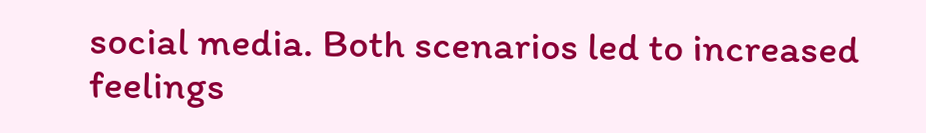social media. Both scenarios led to increased feelings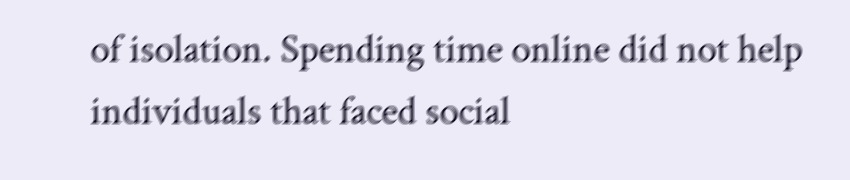of isolation. Spending time online did not help individuals that faced social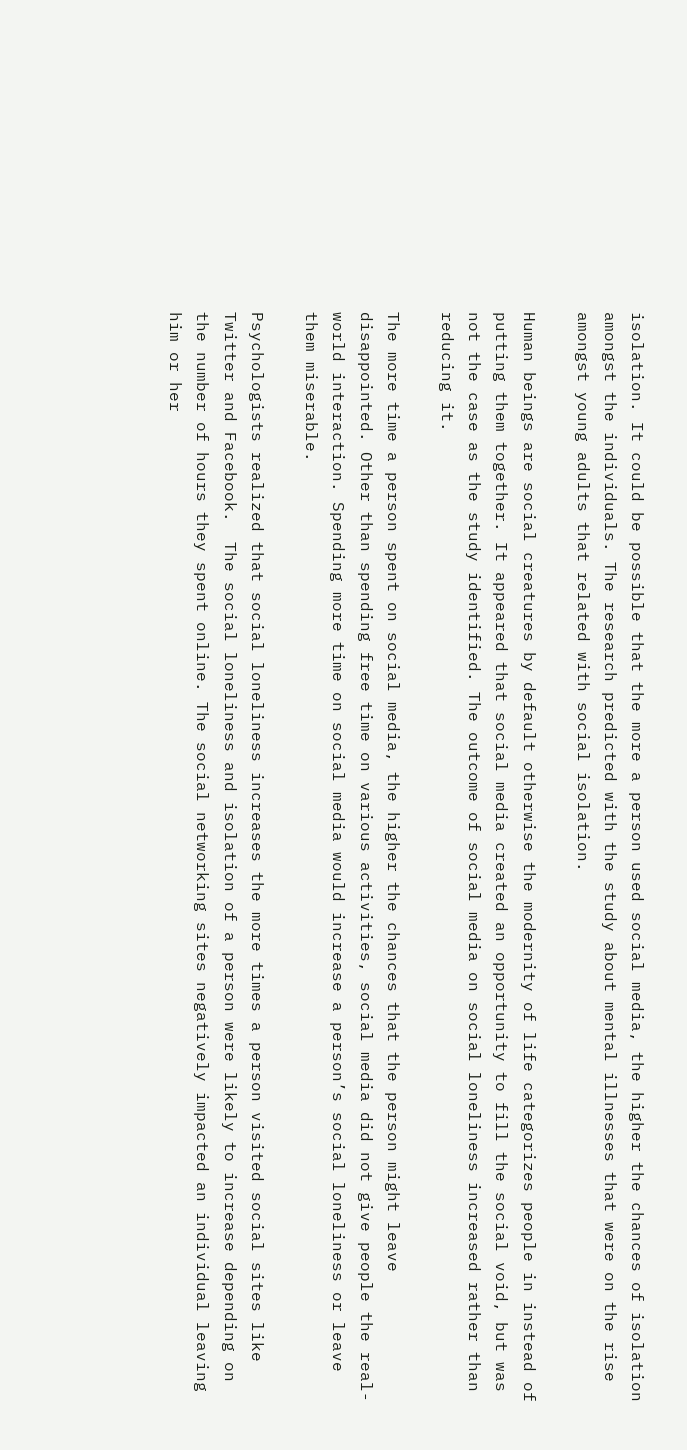isolation. It could be possible that the more a person used social media, the higher the chances of isolation amongst the individuals. The research predicted with the study about mental illnesses that were on the rise amongst young adults that related with social isolation.

Human beings are social creatures by default otherwise the modernity of life categorizes people in instead of putting them together. It appeared that social media created an opportunity to fill the social void, but was not the case as the study identified. The outcome of social media on social loneliness increased rather than reducing it.

The more time a person spent on social media, the higher the chances that the person might leave disappointed. Other than spending free time on various activities, social media did not give people the real-world interaction. Spending more time on social media would increase a person’s social loneliness or leave them miserable.

Psychologists realized that social loneliness increases the more times a person visited social sites like Twitter and Facebook.  The social loneliness and isolation of a person were likely to increase depending on the number of hours they spent online. The social networking sites negatively impacted an individual leaving him or her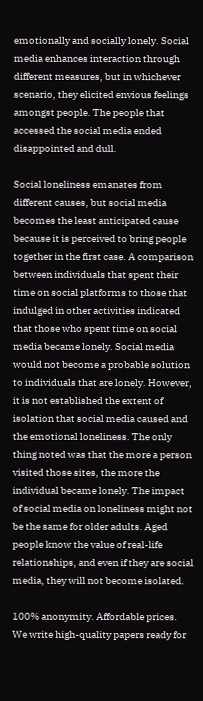emotionally and socially lonely. Social media enhances interaction through different measures, but in whichever scenario, they elicited envious feelings amongst people. The people that accessed the social media ended disappointed and dull.

Social loneliness emanates from different causes, but social media becomes the least anticipated cause because it is perceived to bring people together in the first case. A comparison between individuals that spent their time on social platforms to those that indulged in other activities indicated that those who spent time on social media became lonely. Social media would not become a probable solution to individuals that are lonely. However, it is not established the extent of isolation that social media caused and the emotional loneliness. The only thing noted was that the more a person visited those sites, the more the individual became lonely. The impact of social media on loneliness might not be the same for older adults. Aged people know the value of real-life relationships, and even if they are social media, they will not become isolated.

100% anonymity. Affordable prices.
We write high-quality papers ready for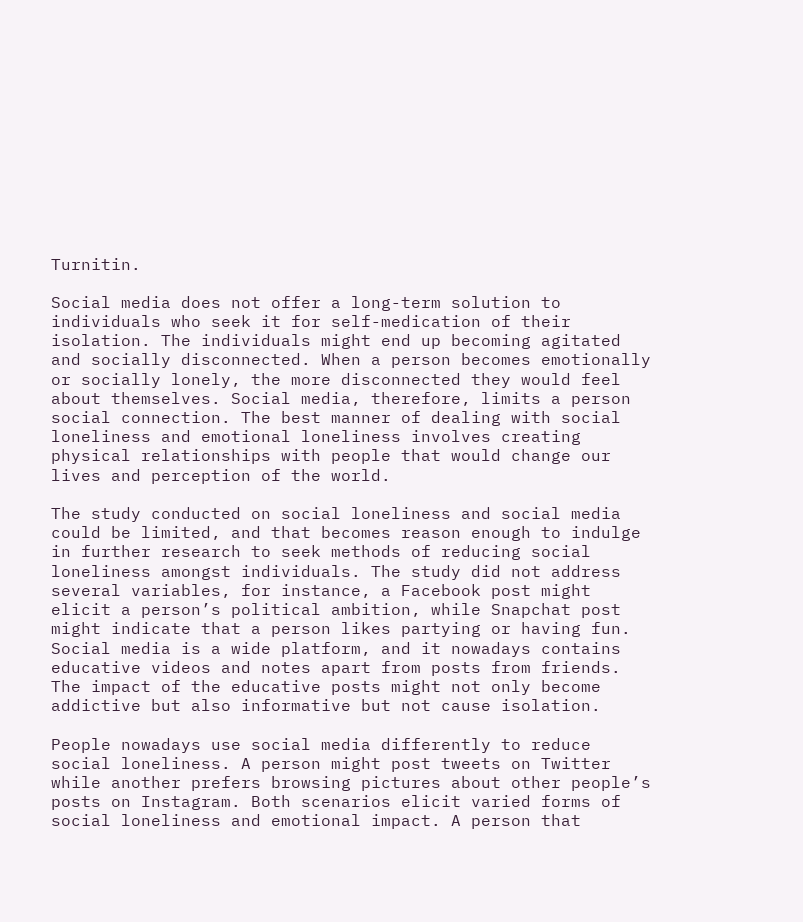Turnitin.

Social media does not offer a long-term solution to individuals who seek it for self-medication of their isolation. The individuals might end up becoming agitated and socially disconnected. When a person becomes emotionally or socially lonely, the more disconnected they would feel about themselves. Social media, therefore, limits a person social connection. The best manner of dealing with social loneliness and emotional loneliness involves creating physical relationships with people that would change our lives and perception of the world.

The study conducted on social loneliness and social media could be limited, and that becomes reason enough to indulge in further research to seek methods of reducing social loneliness amongst individuals. The study did not address several variables, for instance, a Facebook post might elicit a person’s political ambition, while Snapchat post might indicate that a person likes partying or having fun. Social media is a wide platform, and it nowadays contains educative videos and notes apart from posts from friends. The impact of the educative posts might not only become addictive but also informative but not cause isolation.

People nowadays use social media differently to reduce social loneliness. A person might post tweets on Twitter while another prefers browsing pictures about other people’s posts on Instagram. Both scenarios elicit varied forms of social loneliness and emotional impact. A person that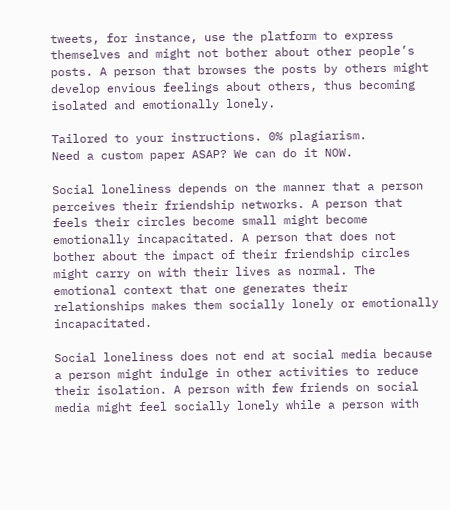tweets, for instance, use the platform to express themselves and might not bother about other people’s posts. A person that browses the posts by others might develop envious feelings about others, thus becoming isolated and emotionally lonely.

Tailored to your instructions. 0% plagiarism.
Need a custom paper ASAP? We can do it NOW.

Social loneliness depends on the manner that a person perceives their friendship networks. A person that feels their circles become small might become emotionally incapacitated. A person that does not bother about the impact of their friendship circles might carry on with their lives as normal. The emotional context that one generates their relationships makes them socially lonely or emotionally incapacitated.

Social loneliness does not end at social media because a person might indulge in other activities to reduce their isolation. A person with few friends on social media might feel socially lonely while a person with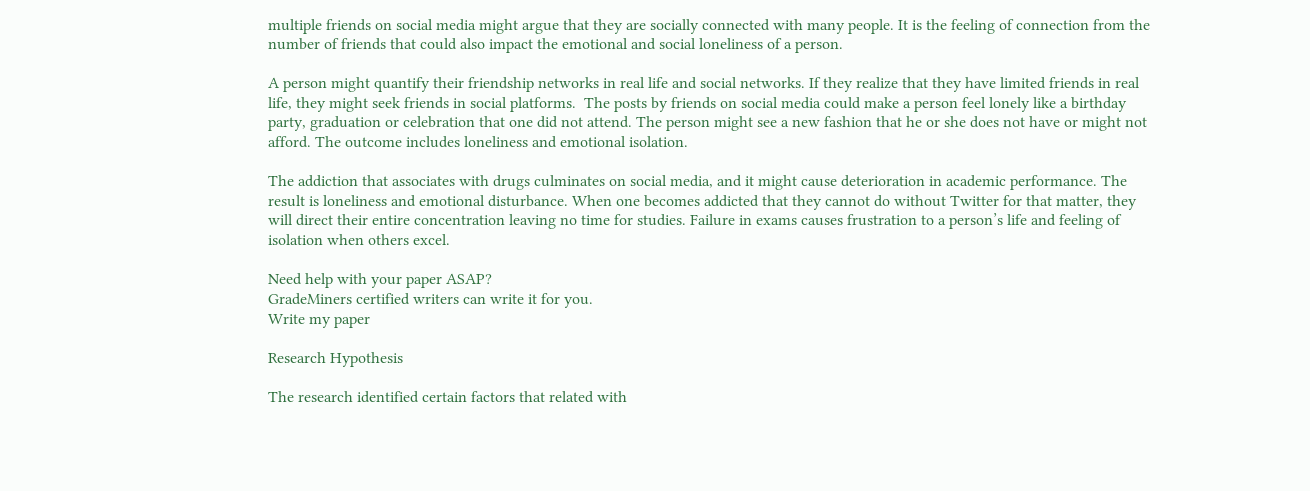multiple friends on social media might argue that they are socially connected with many people. It is the feeling of connection from the number of friends that could also impact the emotional and social loneliness of a person.

A person might quantify their friendship networks in real life and social networks. If they realize that they have limited friends in real life, they might seek friends in social platforms.  The posts by friends on social media could make a person feel lonely like a birthday party, graduation or celebration that one did not attend. The person might see a new fashion that he or she does not have or might not afford. The outcome includes loneliness and emotional isolation.

The addiction that associates with drugs culminates on social media, and it might cause deterioration in academic performance. The result is loneliness and emotional disturbance. When one becomes addicted that they cannot do without Twitter for that matter, they will direct their entire concentration leaving no time for studies. Failure in exams causes frustration to a person’s life and feeling of isolation when others excel.

Need help with your paper ASAP?
GradeMiners certified writers can write it for you.
Write my paper

Research Hypothesis

The research identified certain factors that related with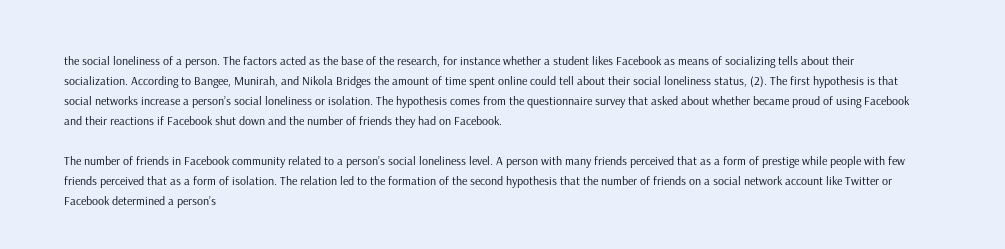the social loneliness of a person. The factors acted as the base of the research, for instance whether a student likes Facebook as means of socializing tells about their socialization. According to Bangee, Munirah, and Nikola Bridges the amount of time spent online could tell about their social loneliness status, (2). The first hypothesis is that social networks increase a person’s social loneliness or isolation. The hypothesis comes from the questionnaire survey that asked about whether became proud of using Facebook and their reactions if Facebook shut down and the number of friends they had on Facebook.

The number of friends in Facebook community related to a person’s social loneliness level. A person with many friends perceived that as a form of prestige while people with few friends perceived that as a form of isolation. The relation led to the formation of the second hypothesis that the number of friends on a social network account like Twitter or Facebook determined a person’s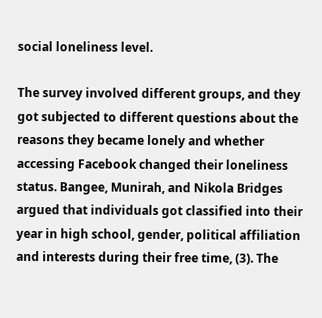social loneliness level.

The survey involved different groups, and they got subjected to different questions about the reasons they became lonely and whether accessing Facebook changed their loneliness status. Bangee, Munirah, and Nikola Bridges argued that individuals got classified into their year in high school, gender, political affiliation and interests during their free time, (3). The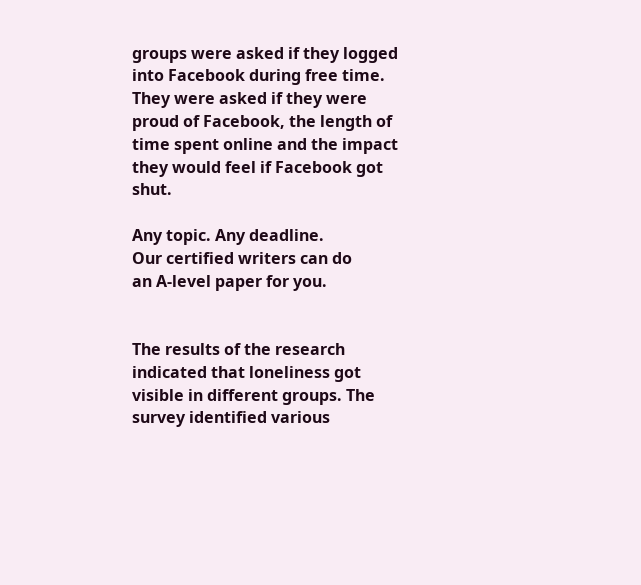groups were asked if they logged into Facebook during free time. They were asked if they were proud of Facebook, the length of time spent online and the impact they would feel if Facebook got shut.

Any topic. Any deadline.
Our certified writers can do
an A-level paper for you.


The results of the research indicated that loneliness got visible in different groups. The survey identified various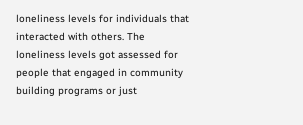loneliness levels for individuals that interacted with others. The loneliness levels got assessed for people that engaged in community building programs or just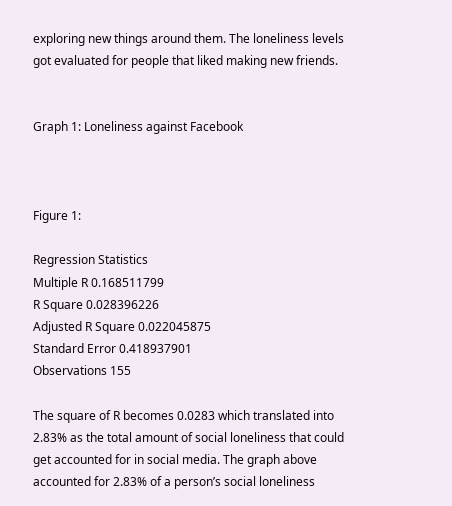exploring new things around them. The loneliness levels got evaluated for people that liked making new friends.


Graph 1: Loneliness against Facebook



Figure 1:

Regression Statistics
Multiple R 0.168511799
R Square 0.028396226
Adjusted R Square 0.022045875
Standard Error 0.418937901
Observations 155

The square of R becomes 0.0283 which translated into 2.83% as the total amount of social loneliness that could get accounted for in social media. The graph above accounted for 2.83% of a person’s social loneliness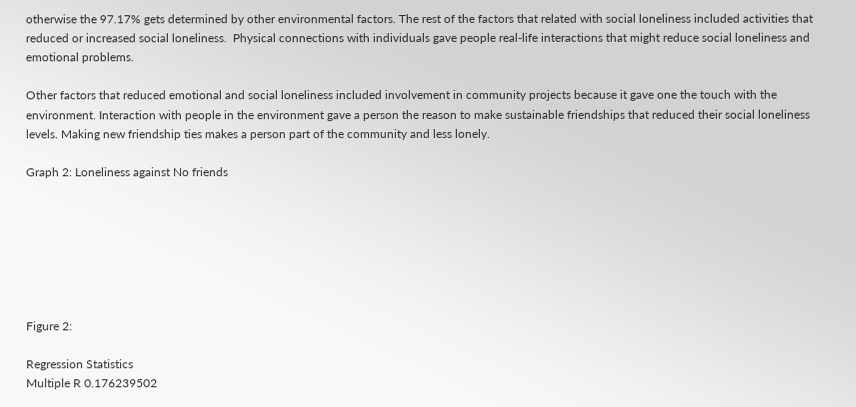otherwise the 97.17% gets determined by other environmental factors. The rest of the factors that related with social loneliness included activities that reduced or increased social loneliness.  Physical connections with individuals gave people real-life interactions that might reduce social loneliness and emotional problems.

Other factors that reduced emotional and social loneliness included involvement in community projects because it gave one the touch with the environment. Interaction with people in the environment gave a person the reason to make sustainable friendships that reduced their social loneliness levels. Making new friendship ties makes a person part of the community and less lonely.

Graph 2: Loneliness against No friends







Figure 2:

Regression Statistics
Multiple R 0.176239502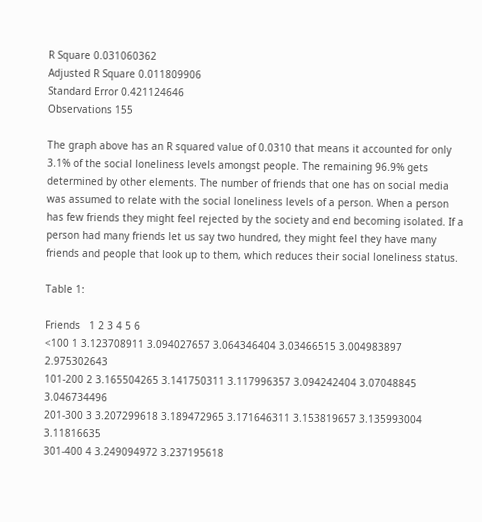R Square 0.031060362
Adjusted R Square 0.011809906
Standard Error 0.421124646
Observations 155

The graph above has an R squared value of 0.0310 that means it accounted for only 3.1% of the social loneliness levels amongst people. The remaining 96.9% gets determined by other elements. The number of friends that one has on social media was assumed to relate with the social loneliness levels of a person. When a person has few friends they might feel rejected by the society and end becoming isolated. If a person had many friends let us say two hundred, they might feel they have many friends and people that look up to them, which reduces their social loneliness status.

Table 1:

Friends   1 2 3 4 5 6
<100 1 3.123708911 3.094027657 3.064346404 3.03466515 3.004983897 2.975302643
101-200 2 3.165504265 3.141750311 3.117996357 3.094242404 3.07048845 3.046734496
201-300 3 3.207299618 3.189472965 3.171646311 3.153819657 3.135993004 3.11816635
301-400 4 3.249094972 3.237195618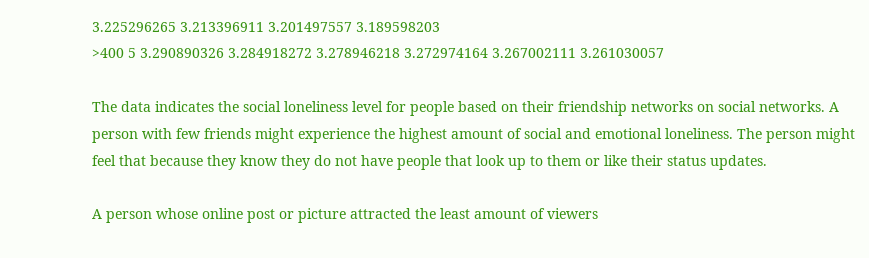3.225296265 3.213396911 3.201497557 3.189598203
>400 5 3.290890326 3.284918272 3.278946218 3.272974164 3.267002111 3.261030057

The data indicates the social loneliness level for people based on their friendship networks on social networks. A person with few friends might experience the highest amount of social and emotional loneliness. The person might feel that because they know they do not have people that look up to them or like their status updates.

A person whose online post or picture attracted the least amount of viewers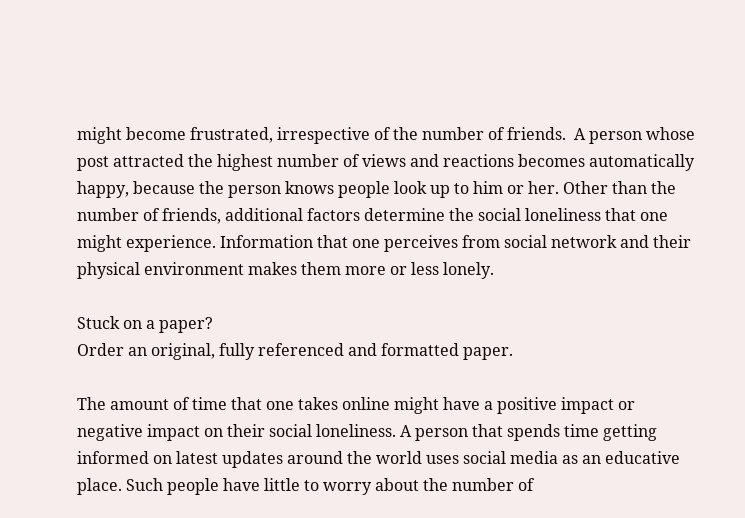might become frustrated, irrespective of the number of friends.  A person whose post attracted the highest number of views and reactions becomes automatically happy, because the person knows people look up to him or her. Other than the number of friends, additional factors determine the social loneliness that one might experience. Information that one perceives from social network and their physical environment makes them more or less lonely.

Stuck on a paper?
Order an original, fully referenced and formatted paper.

The amount of time that one takes online might have a positive impact or negative impact on their social loneliness. A person that spends time getting informed on latest updates around the world uses social media as an educative place. Such people have little to worry about the number of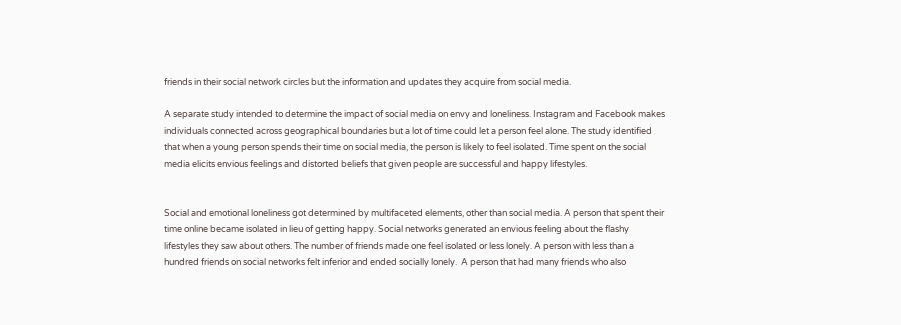friends in their social network circles but the information and updates they acquire from social media.

A separate study intended to determine the impact of social media on envy and loneliness. Instagram and Facebook makes individuals connected across geographical boundaries but a lot of time could let a person feel alone. The study identified that when a young person spends their time on social media, the person is likely to feel isolated. Time spent on the social media elicits envious feelings and distorted beliefs that given people are successful and happy lifestyles.


Social and emotional loneliness got determined by multifaceted elements, other than social media. A person that spent their time online became isolated in lieu of getting happy. Social networks generated an envious feeling about the flashy lifestyles they saw about others. The number of friends made one feel isolated or less lonely. A person with less than a hundred friends on social networks felt inferior and ended socially lonely.  A person that had many friends who also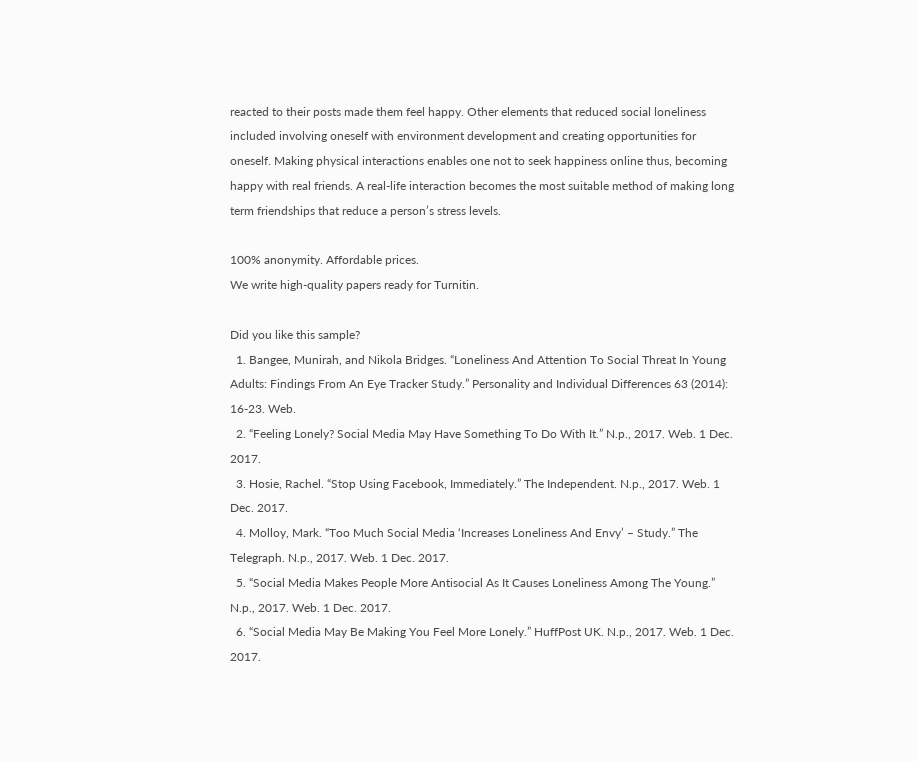reacted to their posts made them feel happy. Other elements that reduced social loneliness included involving oneself with environment development and creating opportunities for oneself. Making physical interactions enables one not to seek happiness online thus, becoming happy with real friends. A real-life interaction becomes the most suitable method of making long term friendships that reduce a person’s stress levels.

100% anonymity. Affordable prices.
We write high-quality papers ready for Turnitin.

Did you like this sample?
  1. Bangee, Munirah, and Nikola Bridges. “Loneliness And Attention To Social Threat In Young Adults: Findings From An Eye Tracker Study.” Personality and Individual Differences 63 (2014): 16-23. Web.
  2. “Feeling Lonely? Social Media May Have Something To Do With It.” N.p., 2017. Web. 1 Dec. 2017.
  3. Hosie, Rachel. “Stop Using Facebook, Immediately.” The Independent. N.p., 2017. Web. 1 Dec. 2017.
  4. Molloy, Mark. “Too Much Social Media ‘Increases Loneliness And Envy’ – Study.” The Telegraph. N.p., 2017. Web. 1 Dec. 2017.
  5. “Social Media Makes People More Antisocial As It Causes Loneliness Among The Young.” N.p., 2017. Web. 1 Dec. 2017.
  6. “Social Media May Be Making You Feel More Lonely.” HuffPost UK. N.p., 2017. Web. 1 Dec. 2017.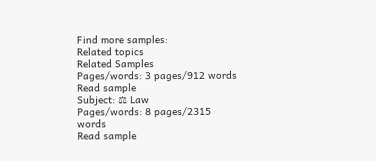Find more samples:
Related topics
Related Samples
Pages/words: 3 pages/912 words
Read sample
Subject: ⚖ Law
Pages/words: 8 pages/2315 words
Read sample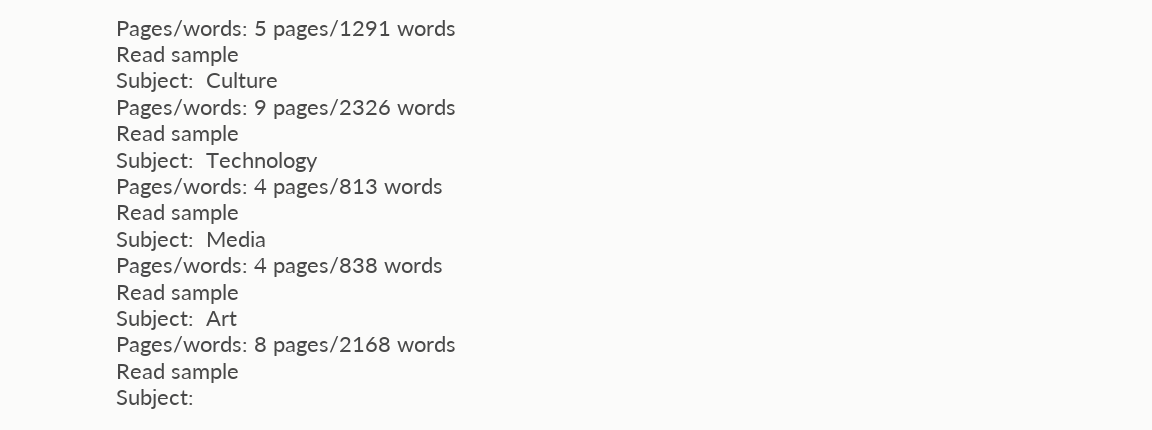Pages/words: 5 pages/1291 words
Read sample
Subject:  Culture
Pages/words: 9 pages/2326 words
Read sample
Subject:  Technology
Pages/words: 4 pages/813 words
Read sample
Subject:  Media
Pages/words: 4 pages/838 words
Read sample
Subject:  Art
Pages/words: 8 pages/2168 words
Read sample
Subject: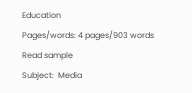Education
Pages/words: 4 pages/903 words
Read sample
Subject:  Media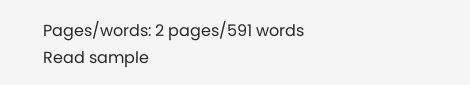Pages/words: 2 pages/591 words
Read sample